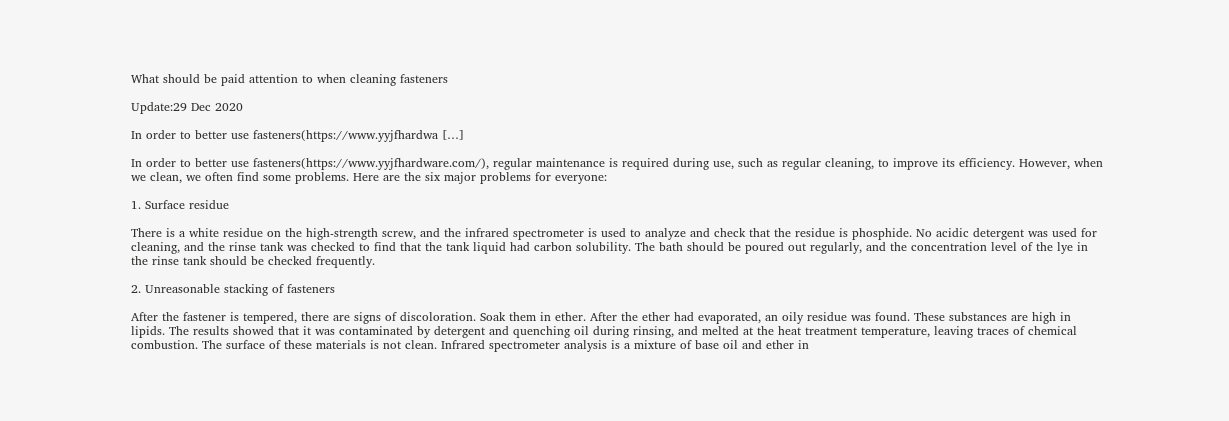What should be paid attention to when cleaning fasteners

Update:29 Dec 2020

In order to better use fasteners(https://www.yyjfhardwa […]

In order to better use fasteners(https://www.yyjfhardware.com/), regular maintenance is required during use, such as regular cleaning, to improve its efficiency. However, when we clean, we often find some problems. Here are the six major problems for everyone:

1. Surface residue

There is a white residue on the high-strength screw, and the infrared spectrometer is used to analyze and check that the residue is phosphide. No acidic detergent was used for cleaning, and the rinse tank was checked to find that the tank liquid had carbon solubility. The bath should be poured out regularly, and the concentration level of the lye in the rinse tank should be checked frequently.

2. Unreasonable stacking of fasteners

After the fastener is tempered, there are signs of discoloration. Soak them in ether. After the ether had evaporated, an oily residue was found. These substances are high in lipids. The results showed that it was contaminated by detergent and quenching oil during rinsing, and melted at the heat treatment temperature, leaving traces of chemical combustion. The surface of these materials is not clean. Infrared spectrometer analysis is a mixture of base oil and ether in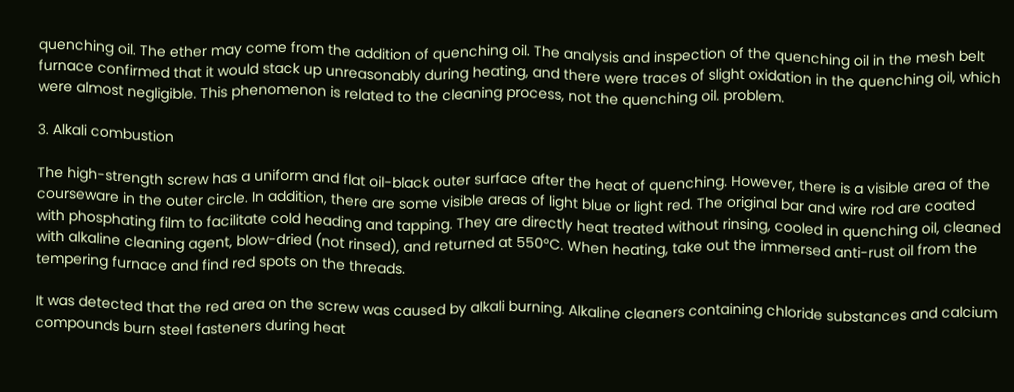quenching oil. The ether may come from the addition of quenching oil. The analysis and inspection of the quenching oil in the mesh belt furnace confirmed that it would stack up unreasonably during heating, and there were traces of slight oxidation in the quenching oil, which were almost negligible. This phenomenon is related to the cleaning process, not the quenching oil. problem.

3. Alkali combustion

The high-strength screw has a uniform and flat oil-black outer surface after the heat of quenching. However, there is a visible area of the courseware in the outer circle. In addition, there are some visible areas of light blue or light red. The original bar and wire rod are coated with phosphating film to facilitate cold heading and tapping. They are directly heat treated without rinsing, cooled in quenching oil, cleaned with alkaline cleaning agent, blow-dried (not rinsed), and returned at 550°C. When heating, take out the immersed anti-rust oil from the tempering furnace and find red spots on the threads.

It was detected that the red area on the screw was caused by alkali burning. Alkaline cleaners containing chloride substances and calcium compounds burn steel fasteners during heat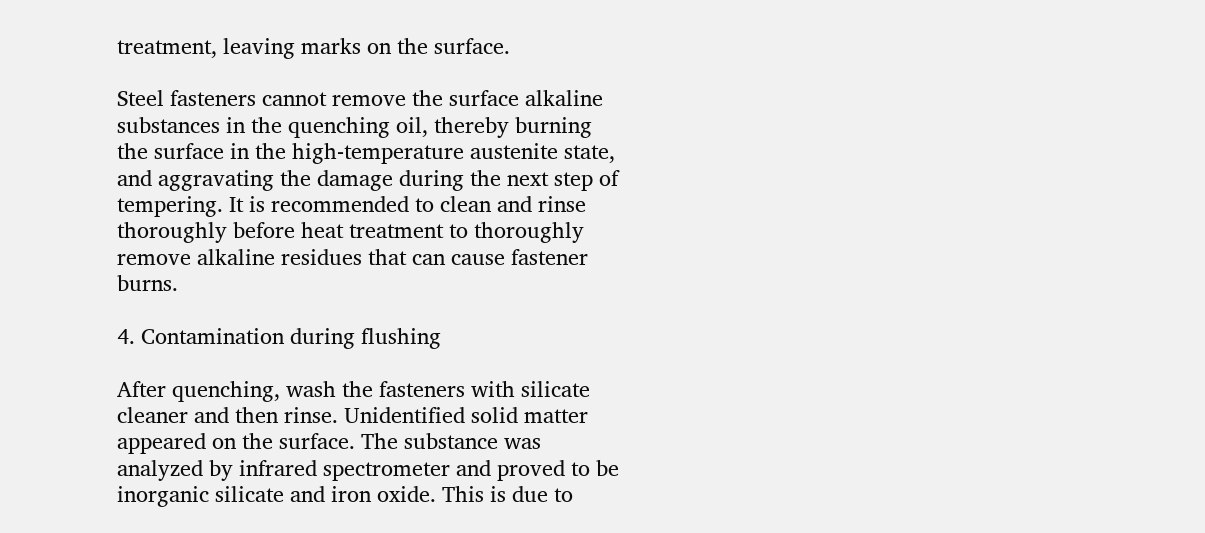treatment, leaving marks on the surface.

Steel fasteners cannot remove the surface alkaline substances in the quenching oil, thereby burning the surface in the high-temperature austenite state, and aggravating the damage during the next step of tempering. It is recommended to clean and rinse thoroughly before heat treatment to thoroughly remove alkaline residues that can cause fastener burns.

4. Contamination during flushing

After quenching, wash the fasteners with silicate cleaner and then rinse. Unidentified solid matter appeared on the surface. The substance was analyzed by infrared spectrometer and proved to be inorganic silicate and iron oxide. This is due to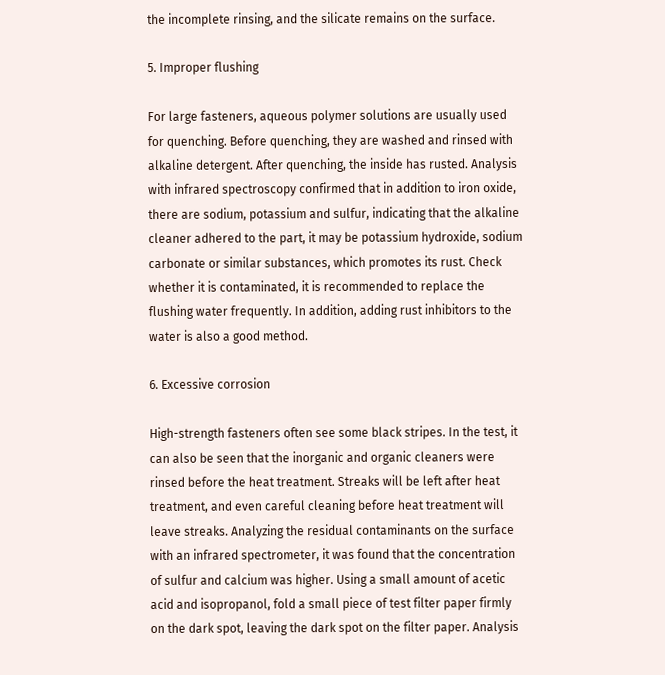the incomplete rinsing, and the silicate remains on the surface.

5. Improper flushing

For large fasteners, aqueous polymer solutions are usually used for quenching. Before quenching, they are washed and rinsed with alkaline detergent. After quenching, the inside has rusted. Analysis with infrared spectroscopy confirmed that in addition to iron oxide, there are sodium, potassium and sulfur, indicating that the alkaline cleaner adhered to the part, it may be potassium hydroxide, sodium carbonate or similar substances, which promotes its rust. Check whether it is contaminated, it is recommended to replace the flushing water frequently. In addition, adding rust inhibitors to the water is also a good method.

6. Excessive corrosion

High-strength fasteners often see some black stripes. In the test, it can also be seen that the inorganic and organic cleaners were rinsed before the heat treatment. Streaks will be left after heat treatment, and even careful cleaning before heat treatment will leave streaks. Analyzing the residual contaminants on the surface with an infrared spectrometer, it was found that the concentration of sulfur and calcium was higher. Using a small amount of acetic acid and isopropanol, fold a small piece of test filter paper firmly on the dark spot, leaving the dark spot on the filter paper. Analysis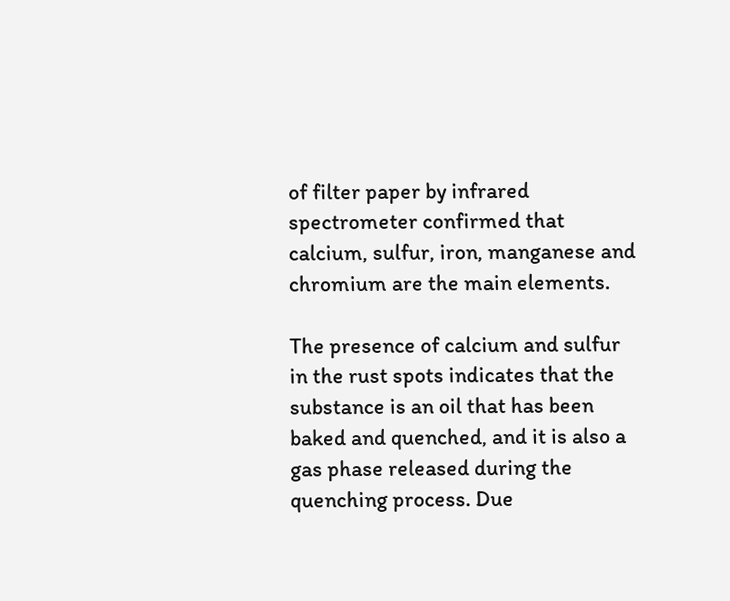of filter paper by infrared spectrometer confirmed that calcium, sulfur, iron, manganese and chromium are the main elements.

The presence of calcium and sulfur in the rust spots indicates that the substance is an oil that has been baked and quenched, and it is also a gas phase released during the quenching process. Due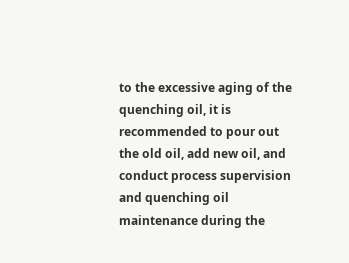to the excessive aging of the quenching oil, it is recommended to pour out the old oil, add new oil, and conduct process supervision and quenching oil maintenance during the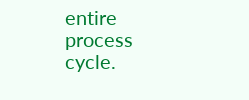entire process cycle.